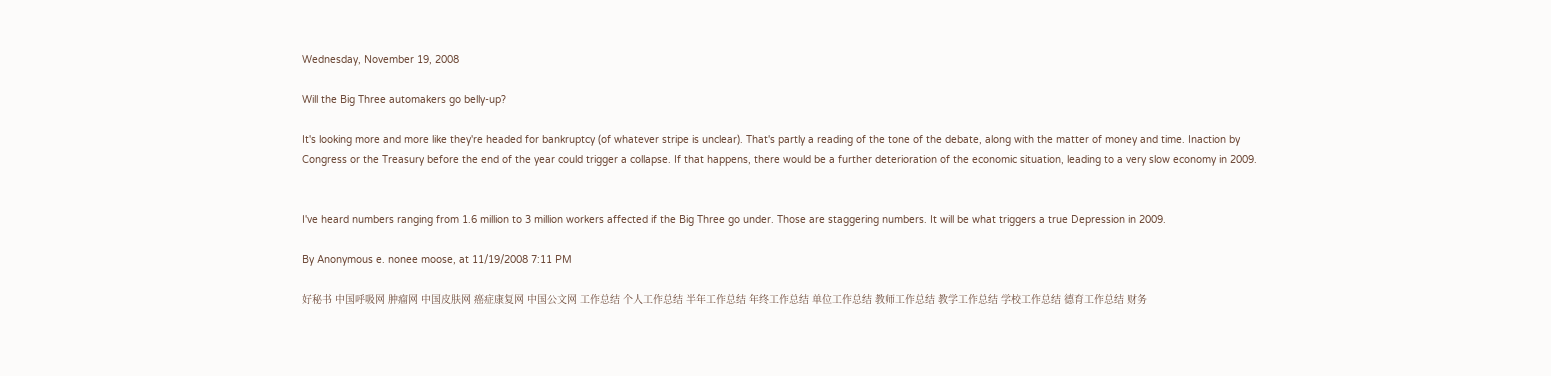Wednesday, November 19, 2008

Will the Big Three automakers go belly-up?

It's looking more and more like they're headed for bankruptcy (of whatever stripe is unclear). That's partly a reading of the tone of the debate, along with the matter of money and time. Inaction by Congress or the Treasury before the end of the year could trigger a collapse. If that happens, there would be a further deterioration of the economic situation, leading to a very slow economy in 2009.


I've heard numbers ranging from 1.6 million to 3 million workers affected if the Big Three go under. Those are staggering numbers. It will be what triggers a true Depression in 2009.

By Anonymous e. nonee moose, at 11/19/2008 7:11 PM

好秘书 中国呼吸网 肿瘤网 中国皮肤网 癌症康复网 中国公文网 工作总结 个人工作总结 半年工作总结 年终工作总结 单位工作总结 教师工作总结 教学工作总结 学校工作总结 德育工作总结 财务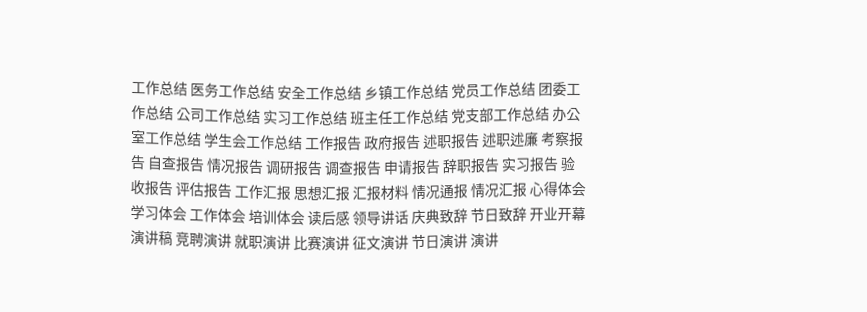工作总结 医务工作总结 安全工作总结 乡镇工作总结 党员工作总结 团委工作总结 公司工作总结 实习工作总结 班主任工作总结 党支部工作总结 办公室工作总结 学生会工作总结 工作报告 政府报告 述职报告 述职述廉 考察报告 自查报告 情况报告 调研报告 调查报告 申请报告 辞职报告 实习报告 验收报告 评估报告 工作汇报 思想汇报 汇报材料 情况通报 情况汇报 心得体会 学习体会 工作体会 培训体会 读后感 领导讲话 庆典致辞 节日致辞 开业开幕 演讲稿 竞聘演讲 就职演讲 比赛演讲 征文演讲 节日演讲 演讲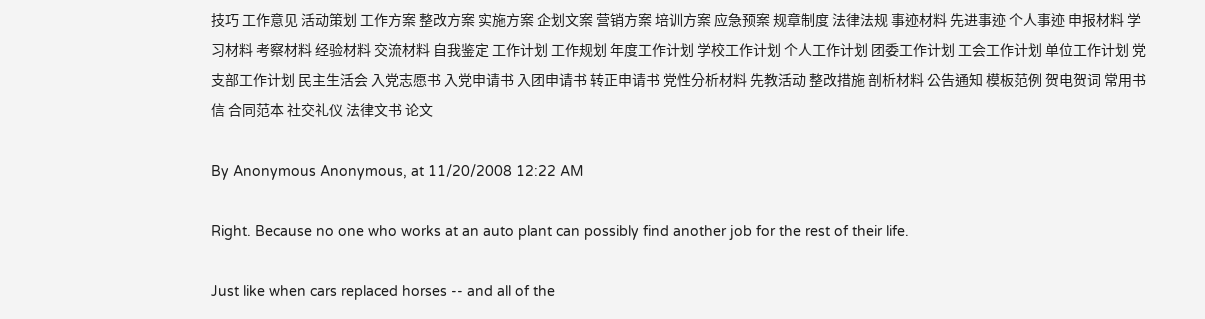技巧 工作意见 活动策划 工作方案 整改方案 实施方案 企划文案 营销方案 培训方案 应急预案 规章制度 法律法规 事迹材料 先进事迹 个人事迹 申报材料 学习材料 考察材料 经验材料 交流材料 自我鉴定 工作计划 工作规划 年度工作计划 学校工作计划 个人工作计划 团委工作计划 工会工作计划 单位工作计划 党支部工作计划 民主生活会 入党志愿书 入党申请书 入团申请书 转正申请书 党性分析材料 先教活动 整改措施 剖析材料 公告通知 模板范例 贺电贺词 常用书信 合同范本 社交礼仪 法律文书 论文

By Anonymous Anonymous, at 11/20/2008 12:22 AM

Right. Because no one who works at an auto plant can possibly find another job for the rest of their life.

Just like when cars replaced horses -- and all of the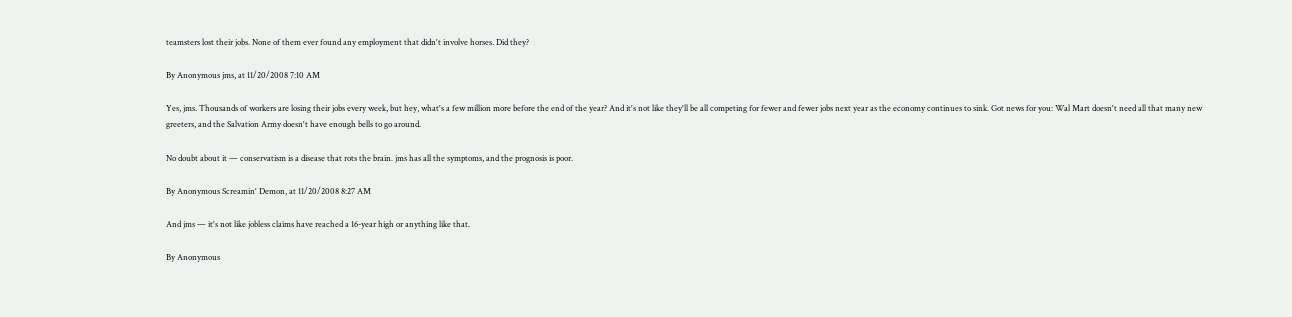teamsters lost their jobs. None of them ever found any employment that didn't involve horses. Did they?

By Anonymous jms, at 11/20/2008 7:10 AM

Yes, jms. Thousands of workers are losing their jobs every week, but hey, what's a few million more before the end of the year? And it's not like they'll be all competing for fewer and fewer jobs next year as the economy continues to sink. Got news for you: Wal Mart doesn't need all that many new greeters, and the Salvation Army doesn't have enough bells to go around.

No doubt about it — conservatism is a disease that rots the brain. jms has all the symptoms, and the prognosis is poor.

By Anonymous Screamin' Demon, at 11/20/2008 8:27 AM

And jms — it's not like jobless claims have reached a 16-year high or anything like that.

By Anonymous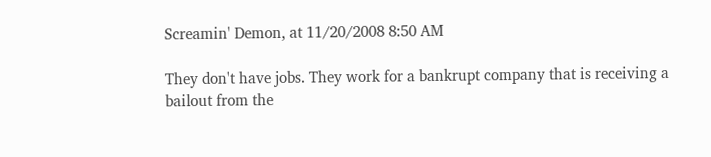Screamin' Demon, at 11/20/2008 8:50 AM

They don't have jobs. They work for a bankrupt company that is receiving a bailout from the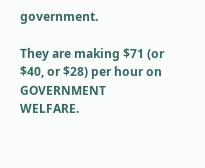government.

They are making $71 (or $40, or $28) per hour on GOVERNMENT WELFARE.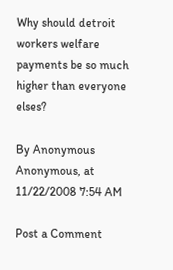Why should detroit workers welfare payments be so much higher than everyone elses?

By Anonymous Anonymous, at 11/22/2008 7:54 AM

Post a Comment